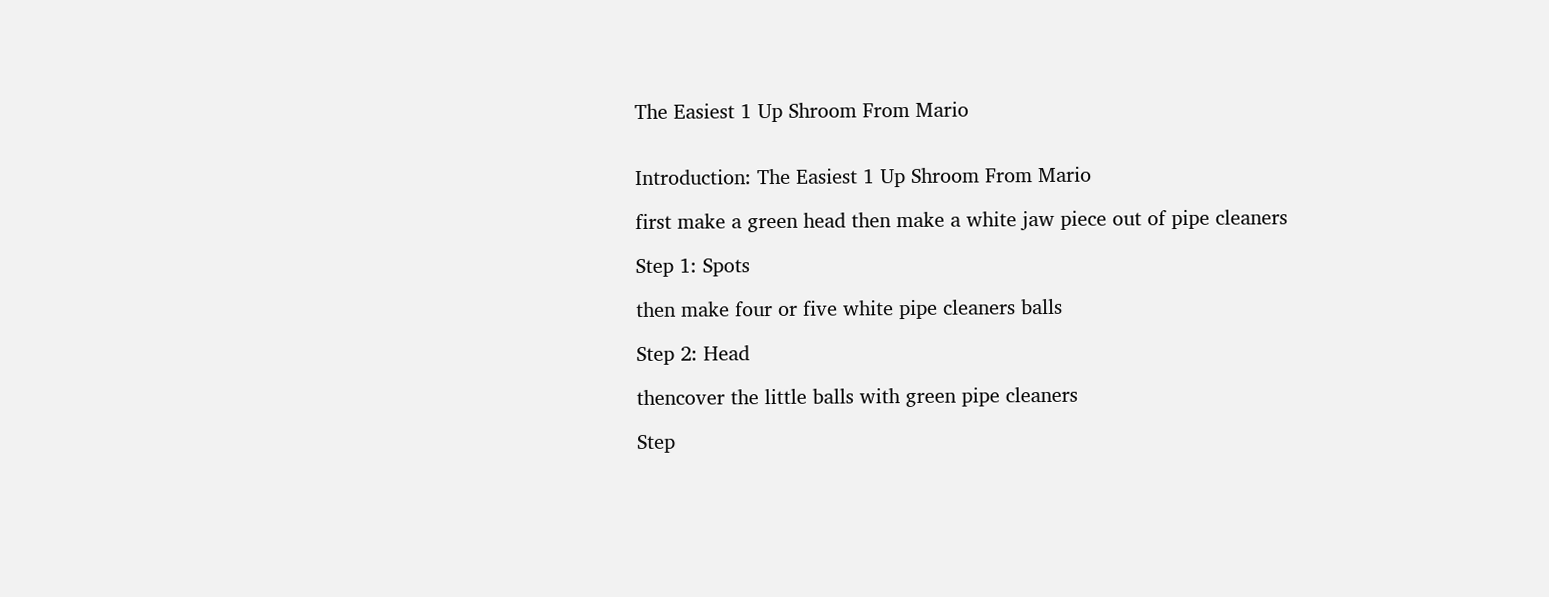The Easiest 1 Up Shroom From Mario


Introduction: The Easiest 1 Up Shroom From Mario

first make a green head then make a white jaw piece out of pipe cleaners

Step 1: Spots

then make four or five white pipe cleaners balls

Step 2: Head

thencover the little balls with green pipe cleaners

Step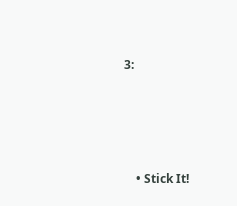3:




    • Stick It!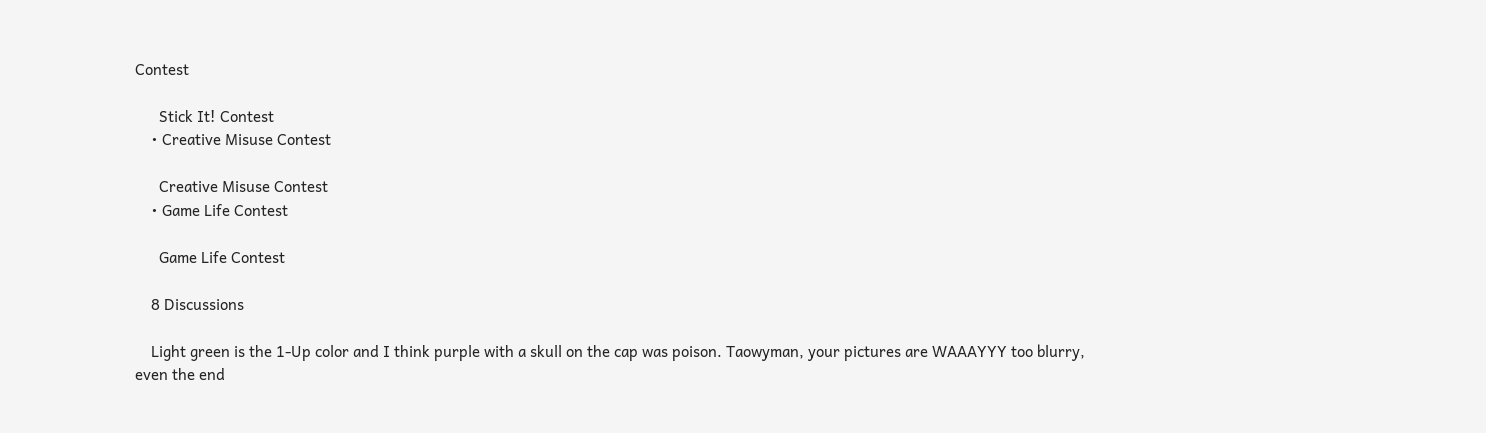Contest

      Stick It! Contest
    • Creative Misuse Contest

      Creative Misuse Contest
    • Game Life Contest

      Game Life Contest

    8 Discussions

    Light green is the 1-Up color and I think purple with a skull on the cap was poison. Taowyman, your pictures are WAAAYYY too blurry, even the end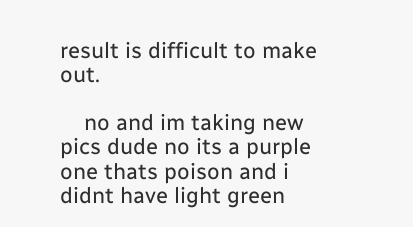result is difficult to make out.

    no and im taking new pics dude no its a purple one thats poison and i didnt have light green